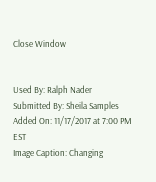Close Window


Used By: Ralph Nader
Submitted By: Sheila Samples
Added On: 11/17/2017 at 7:00 PM EST
Image Caption: Changing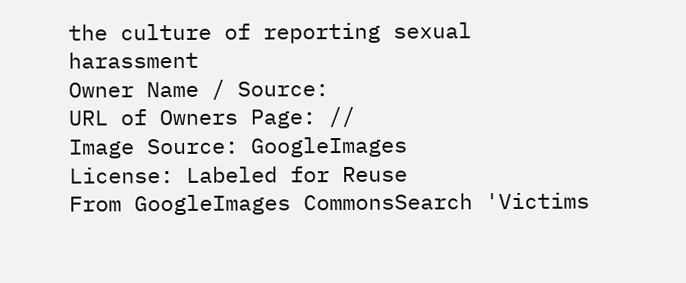the culture of reporting sexual harassment
Owner Name / Source:
URL of Owners Page: //
Image Source: GoogleImages
License: Labeled for Reuse
From GoogleImages CommonsSearch 'Victims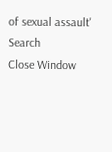of sexual assault' Search
Close Window